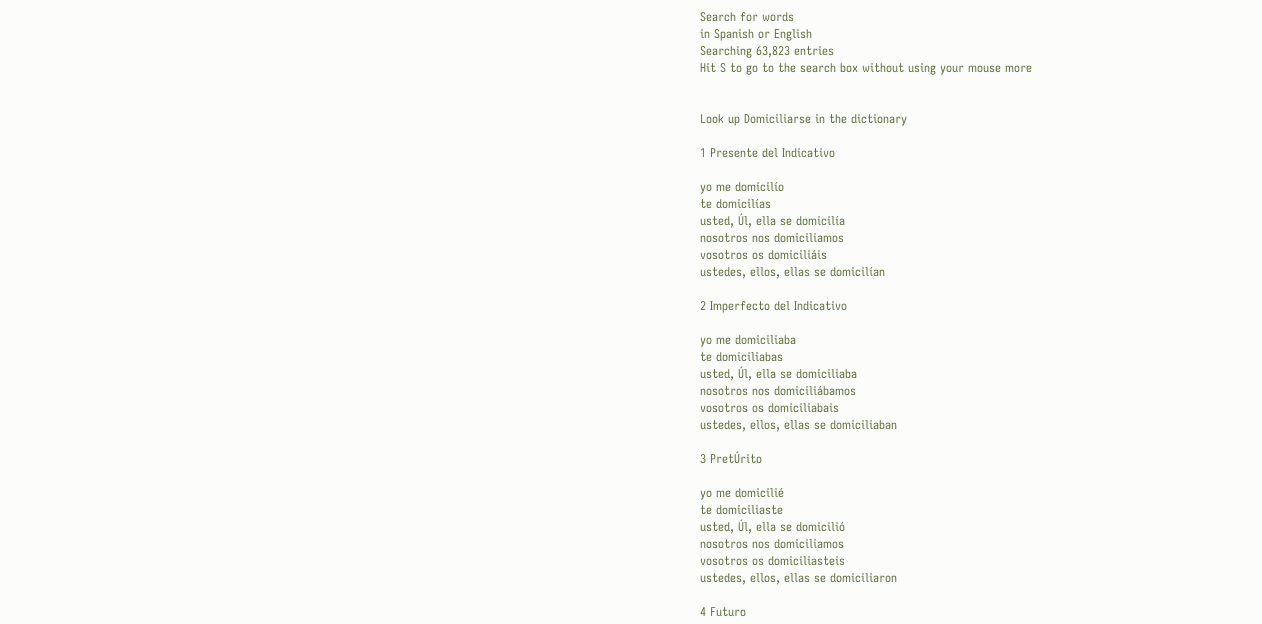Search for words
in Spanish or English
Searching 63,823 entries
Hit S to go to the search box without using your mouse more


Look up Domiciliarse in the dictionary

1 Presente del Indicativo

yo me domicilío
te domicilías
usted, Úl, ella se domicilía
nosotros nos domiciliamos
vosotros os domiciliáis
ustedes, ellos, ellas se domicilían

2 Imperfecto del Indicativo

yo me domiciliaba
te domiciliabas
usted, Úl, ella se domiciliaba
nosotros nos domiciliábamos
vosotros os domiciliabais
ustedes, ellos, ellas se domiciliaban

3 PretÚrito

yo me domicilié
te domiciliaste
usted, Úl, ella se domicilió
nosotros nos domiciliamos
vosotros os domiciliasteis
ustedes, ellos, ellas se domiciliaron

4 Futuro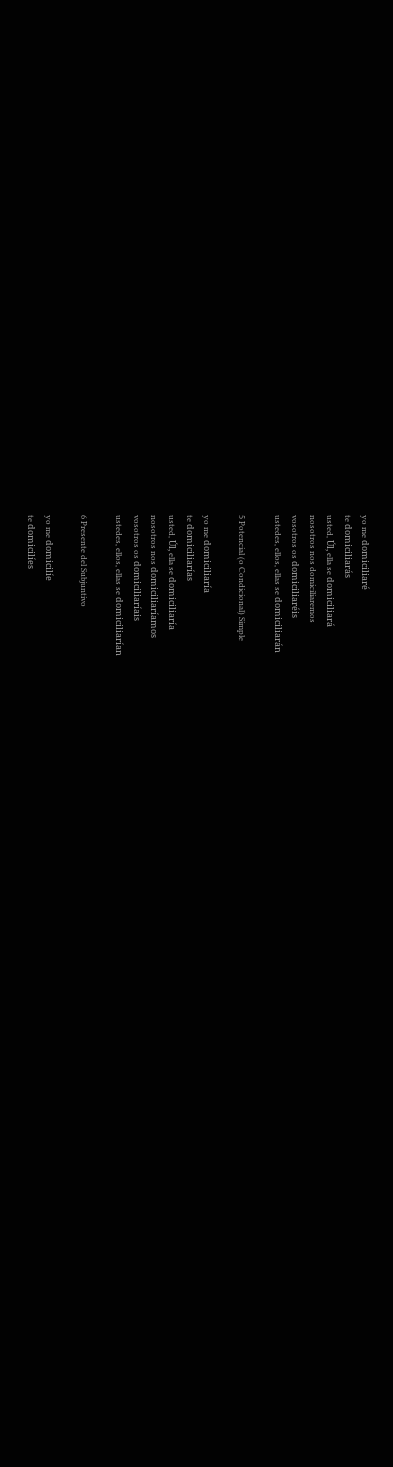yo me domiciliaré
te domiciliarás
usted, Úl, ella se domiciliará
nosotros nos domiciliaremos
vosotros os domiciliaréis
ustedes, ellos, ellas se domiciliarán

5 Potencial (o Condicional) Simple

yo me domiciliaría
te domiciliarías
usted, Úl, ella se domiciliaría
nosotros nos domiciliaríamos
vosotros os domiciliaríais
ustedes, ellos, ellas se domiciliarían

6 Presente del Subjuntivo

yo me domicilíe
te domicilíes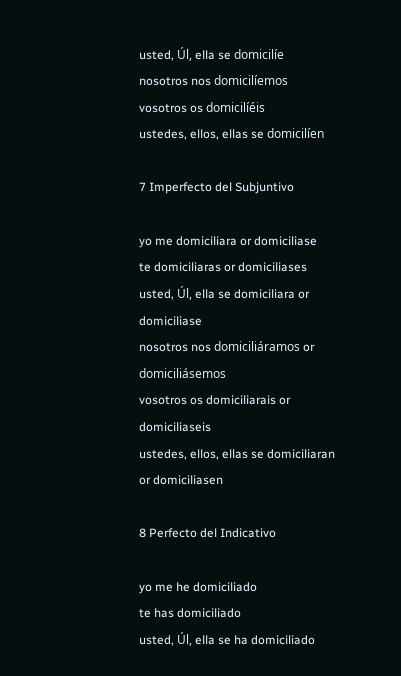usted, Úl, ella se domicilíe
nosotros nos domicilíemos
vosotros os domicilíéis
ustedes, ellos, ellas se domicilíen

7 Imperfecto del Subjuntivo

yo me domiciliara or domiciliase
te domiciliaras or domiciliases
usted, Úl, ella se domiciliara or domiciliase
nosotros nos domiciliáramos or domiciliásemos
vosotros os domiciliarais or domiciliaseis
ustedes, ellos, ellas se domiciliaran or domiciliasen

8 Perfecto del Indicativo

yo me he domiciliado
te has domiciliado
usted, Úl, ella se ha domiciliado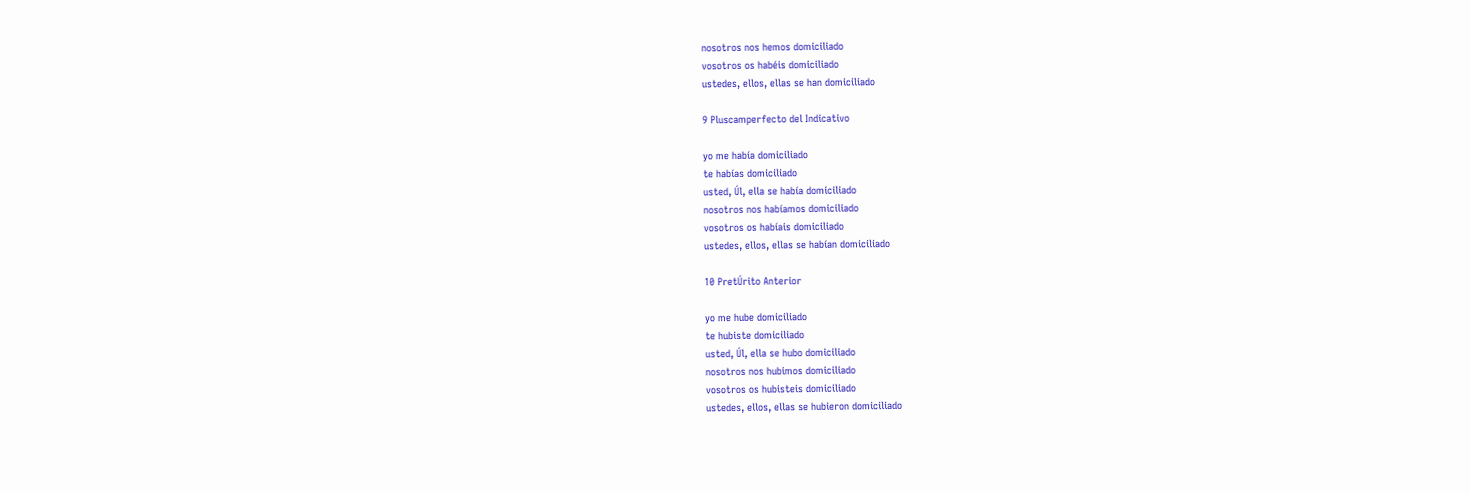nosotros nos hemos domiciliado
vosotros os habéis domiciliado
ustedes, ellos, ellas se han domiciliado

9 Pluscamperfecto del Indicativo

yo me había domiciliado
te habías domiciliado
usted, Úl, ella se había domiciliado
nosotros nos habíamos domiciliado
vosotros os habíais domiciliado
ustedes, ellos, ellas se habían domiciliado

10 PretÚrito Anterior

yo me hube domiciliado
te hubiste domiciliado
usted, Úl, ella se hubo domiciliado
nosotros nos hubimos domiciliado
vosotros os hubisteis domiciliado
ustedes, ellos, ellas se hubieron domiciliado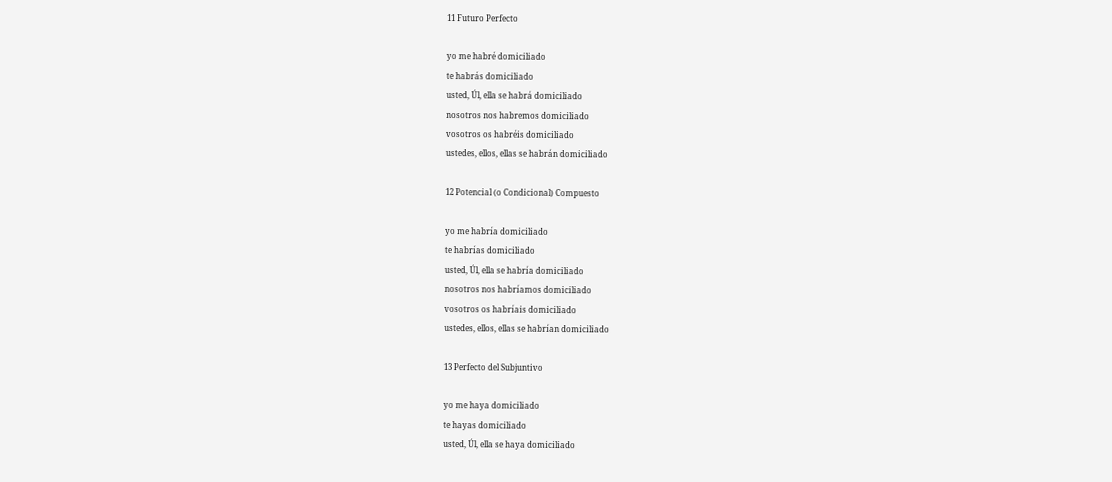11 Futuro Perfecto

yo me habré domiciliado
te habrás domiciliado
usted, Úl, ella se habrá domiciliado
nosotros nos habremos domiciliado
vosotros os habréis domiciliado
ustedes, ellos, ellas se habrán domiciliado

12 Potencial (o Condicional) Compuesto

yo me habría domiciliado
te habrías domiciliado
usted, Úl, ella se habría domiciliado
nosotros nos habríamos domiciliado
vosotros os habríais domiciliado
ustedes, ellos, ellas se habrían domiciliado

13 Perfecto del Subjuntivo

yo me haya domiciliado
te hayas domiciliado
usted, Úl, ella se haya domiciliado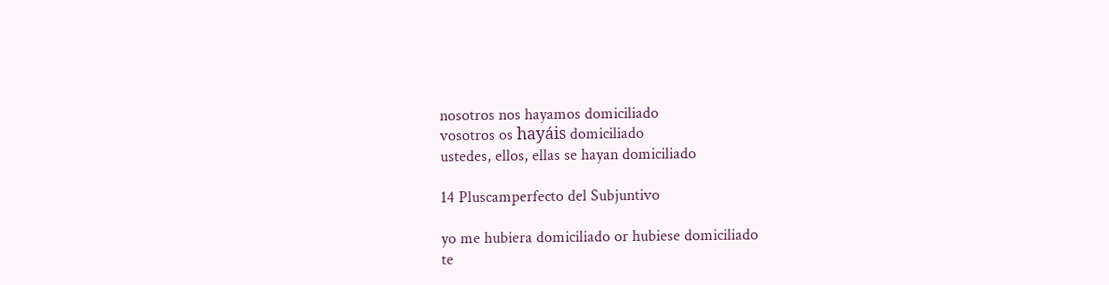nosotros nos hayamos domiciliado
vosotros os hayáis domiciliado
ustedes, ellos, ellas se hayan domiciliado

14 Pluscamperfecto del Subjuntivo

yo me hubiera domiciliado or hubiese domiciliado
te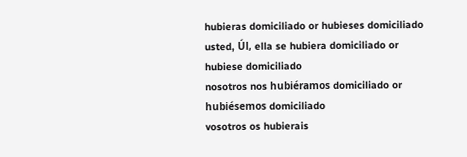hubieras domiciliado or hubieses domiciliado
usted, Úl, ella se hubiera domiciliado or hubiese domiciliado
nosotros nos hubiéramos domiciliado or hubiésemos domiciliado
vosotros os hubierais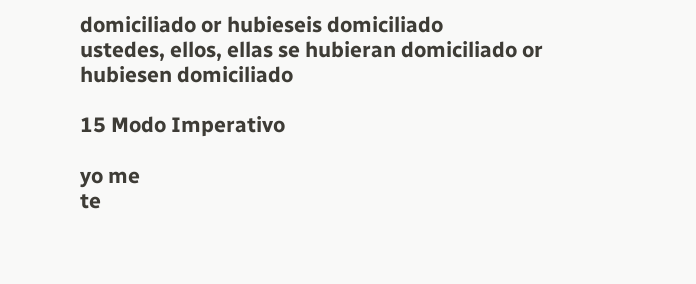domiciliado or hubieseis domiciliado
ustedes, ellos, ellas se hubieran domiciliado or hubiesen domiciliado

15 Modo Imperativo

yo me
te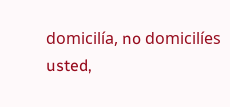domicilía, no domicilíes
usted,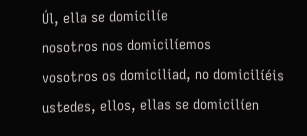Úl, ella se domicilíe
nosotros nos domicilíemos
vosotros os domiciliad, no domicilíéis
ustedes, ellos, ellas se domicilíen